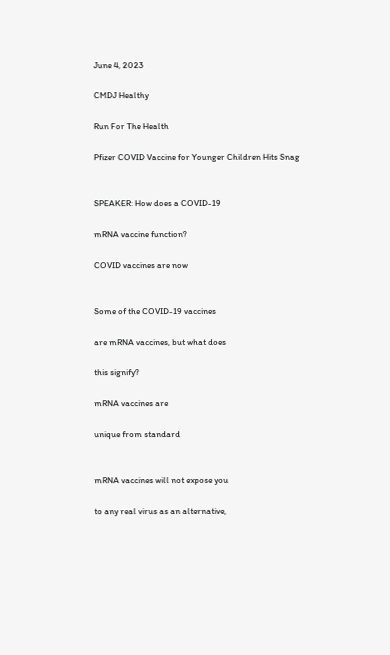June 4, 2023

CMDJ Healthy

Run For The Health

Pfizer COVID Vaccine for Younger Children Hits Snag


SPEAKER: How does a COVID-19

mRNA vaccine function?

COVID vaccines are now


Some of the COVID-19 vaccines

are mRNA vaccines, but what does

this signify?

mRNA vaccines are

unique from standard


mRNA vaccines will not expose you

to any real virus as an alternative,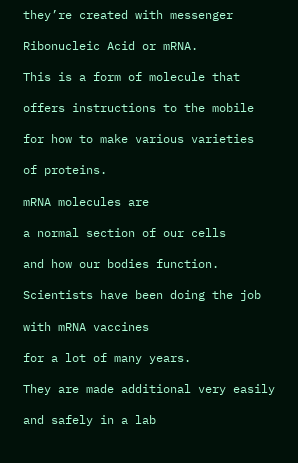they’re created with messenger

Ribonucleic Acid or mRNA.

This is a form of molecule that

offers instructions to the mobile

for how to make various varieties

of proteins.

mRNA molecules are

a normal section of our cells

and how our bodies function.

Scientists have been doing the job

with mRNA vaccines

for a lot of many years.

They are made additional very easily

and safely in a lab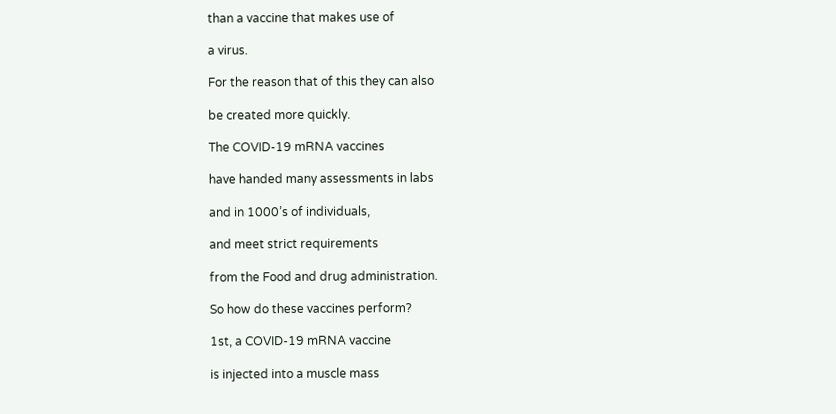than a vaccine that makes use of

a virus.

For the reason that of this they can also

be created more quickly.

The COVID-19 mRNA vaccines

have handed many assessments in labs

and in 1000’s of individuals,

and meet strict requirements

from the Food and drug administration.

So how do these vaccines perform?

1st, a COVID-19 mRNA vaccine

is injected into a muscle mass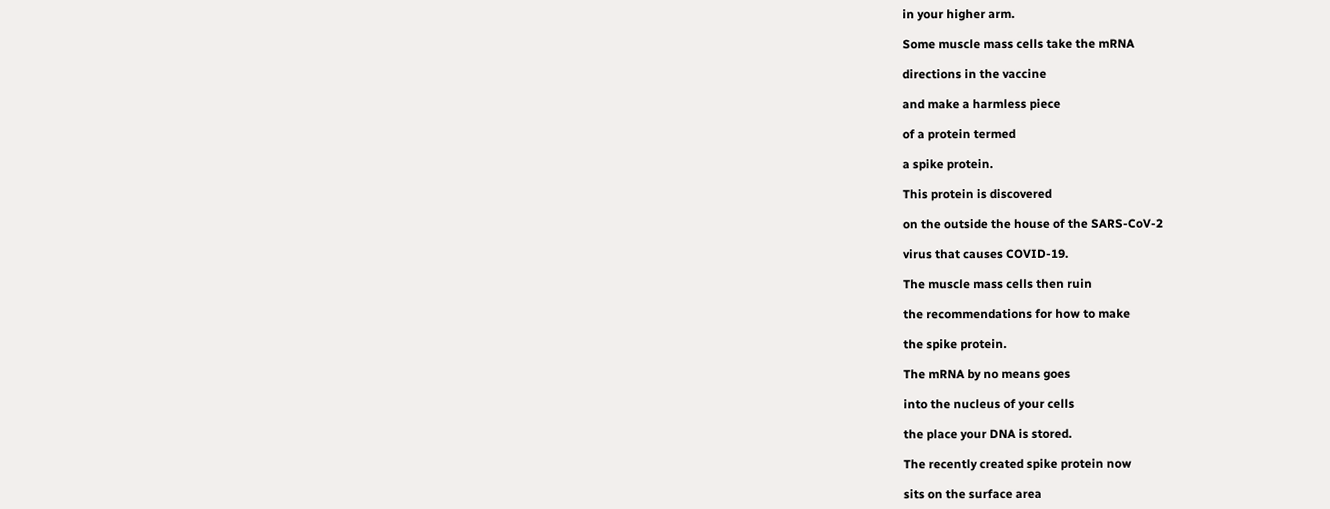in your higher arm.

Some muscle mass cells take the mRNA

directions in the vaccine

and make a harmless piece

of a protein termed

a spike protein.

This protein is discovered

on the outside the house of the SARS-CoV-2

virus that causes COVID-19.

The muscle mass cells then ruin

the recommendations for how to make

the spike protein.

The mRNA by no means goes

into the nucleus of your cells

the place your DNA is stored.

The recently created spike protein now

sits on the surface area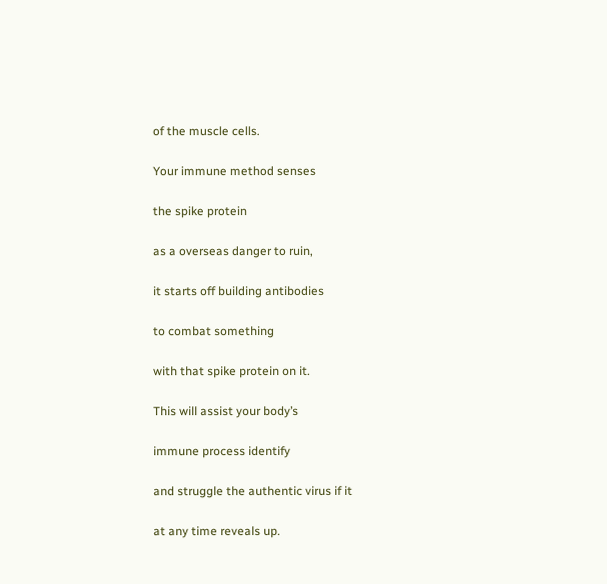of the muscle cells.

Your immune method senses

the spike protein

as a overseas danger to ruin,

it starts off building antibodies

to combat something

with that spike protein on it.

This will assist your body’s

immune process identify

and struggle the authentic virus if it

at any time reveals up.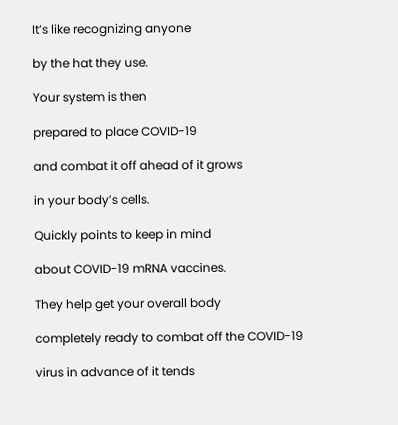It’s like recognizing anyone

by the hat they use.

Your system is then

prepared to place COVID-19

and combat it off ahead of it grows

in your body’s cells.

Quickly points to keep in mind

about COVID-19 mRNA vaccines.

They help get your overall body

completely ready to combat off the COVID-19

virus in advance of it tends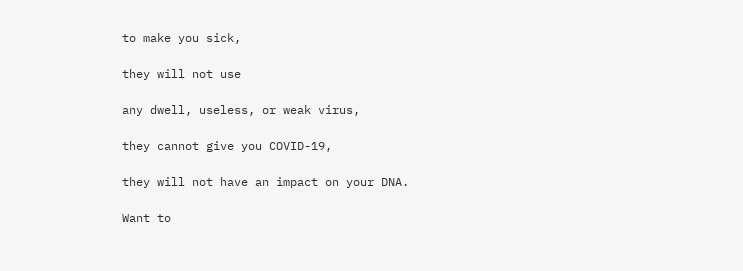to make you sick,

they will not use

any dwell, useless, or weak virus,

they cannot give you COVID-19,

they will not have an impact on your DNA.

Want to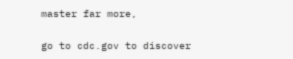master far more,

go to cdc.gov to discover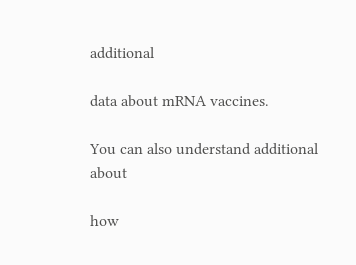additional

data about mRNA vaccines.

You can also understand additional about

how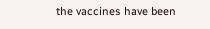the vaccines have been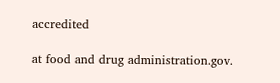accredited

at food and drug administration.gov.